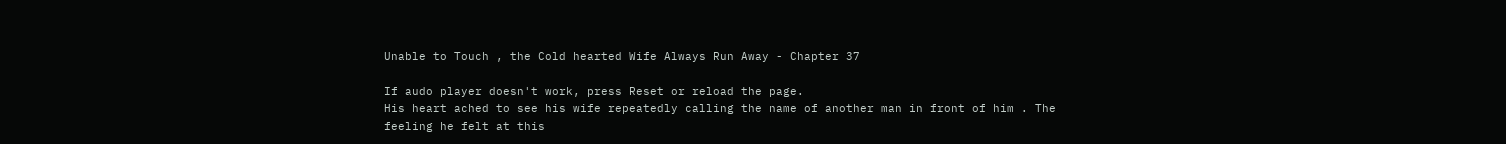Unable to Touch , the Cold hearted Wife Always Run Away - Chapter 37

If audo player doesn't work, press Reset or reload the page.
His heart ached to see his wife repeatedly calling the name of another man in front of him . The feeling he felt at this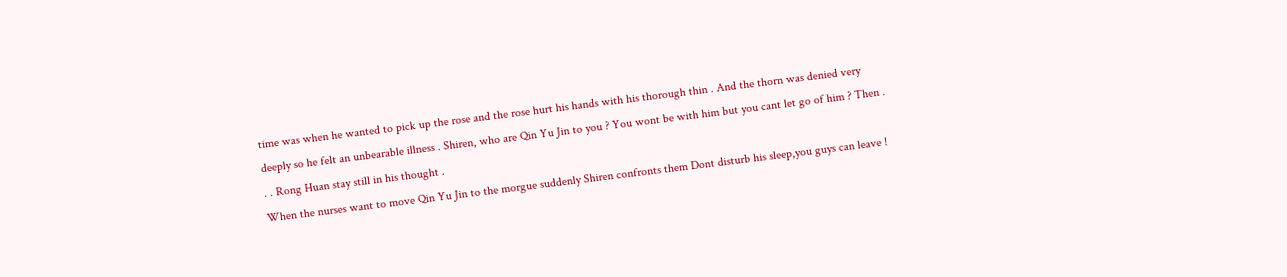time was when he wanted to pick up the rose and the rose hurt his hands with his thorough thin . And the thorn was denied very deeply so he felt an unbearable illness . Shiren, who are Qin Yu Jin to you ? You wont be with him but you cant let go of him ? Then . . . Rong Huan stay still in his thought .
When the nurses want to move Qin Yu Jin to the morgue suddenly Shiren confronts them Dont disturb his sleep,you guys can leave !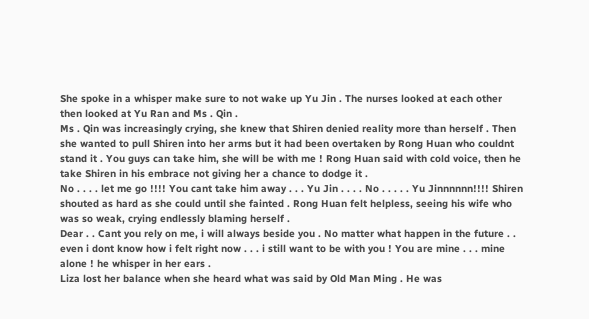She spoke in a whisper make sure to not wake up Yu Jin . The nurses looked at each other then looked at Yu Ran and Ms . Qin .
Ms . Qin was increasingly crying, she knew that Shiren denied reality more than herself . Then she wanted to pull Shiren into her arms but it had been overtaken by Rong Huan who couldnt stand it . You guys can take him, she will be with me ! Rong Huan said with cold voice, then he take Shiren in his embrace not giving her a chance to dodge it .
No . . . . let me go !!!! You cant take him away . . . Yu Jin . . . . No . . . . . Yu Jinnnnnn!!!! Shiren shouted as hard as she could until she fainted . Rong Huan felt helpless, seeing his wife who was so weak, crying endlessly blaming herself .
Dear . . Cant you rely on me, i will always beside you . No matter what happen in the future . . even i dont know how i felt right now . . . i still want to be with you ! You are mine . . . mine alone ! he whisper in her ears .
Liza lost her balance when she heard what was said by Old Man Ming . He was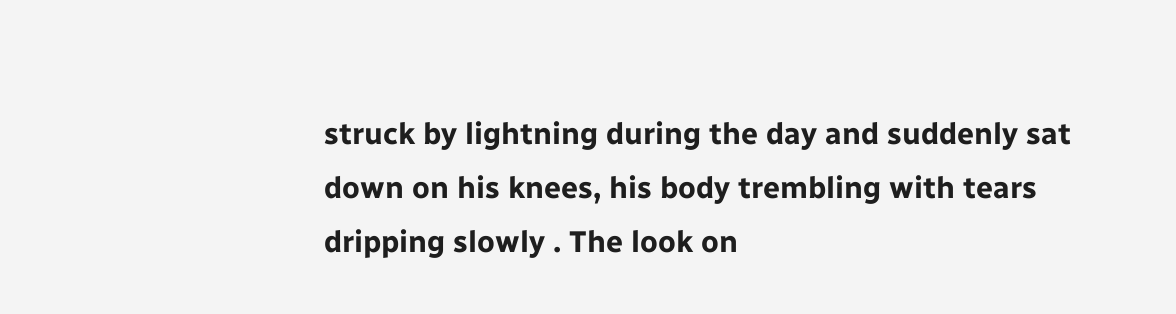struck by lightning during the day and suddenly sat down on his knees, his body trembling with tears dripping slowly . The look on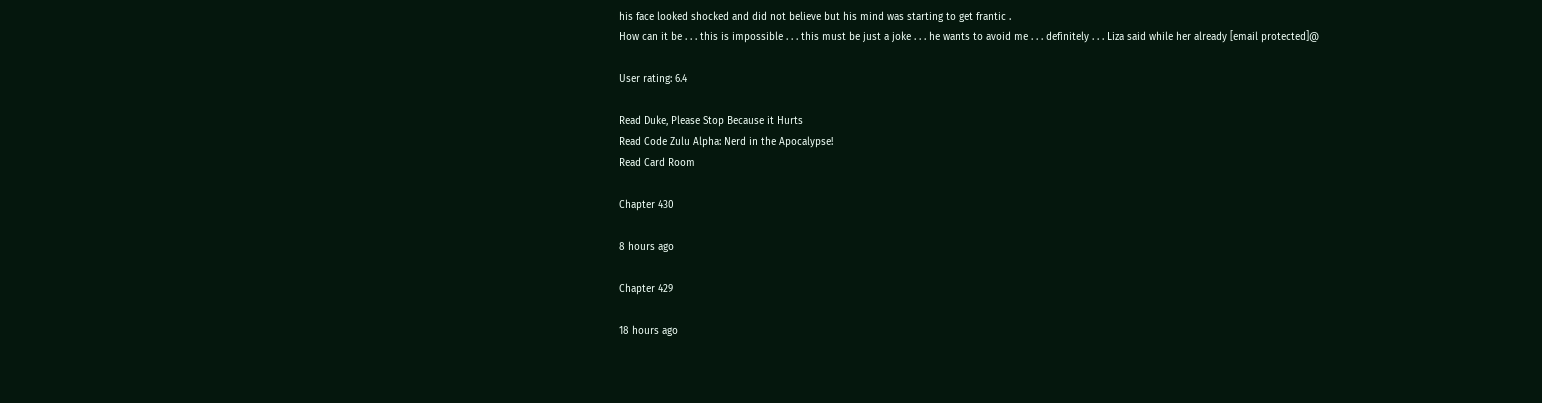his face looked shocked and did not believe but his mind was starting to get frantic .
How can it be . . . this is impossible . . . this must be just a joke . . . he wants to avoid me . . . definitely . . . Liza said while her already [email protected]@

User rating: 6.4

Read Duke, Please Stop Because it Hurts
Read Code Zulu Alpha: Nerd in the Apocalypse!
Read Card Room

Chapter 430

8 hours ago

Chapter 429

18 hours ago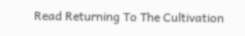Read Returning To The Cultivation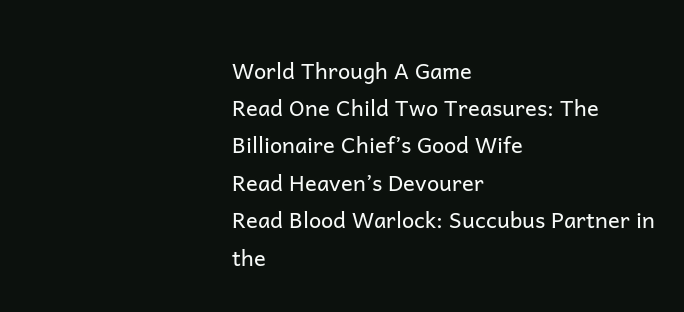World Through A Game
Read One Child Two Treasures: The Billionaire Chief’s Good Wife
Read Heaven’s Devourer
Read Blood Warlock: Succubus Partner in the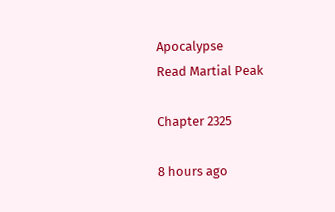Apocalypse
Read Martial Peak

Chapter 2325

8 hours ago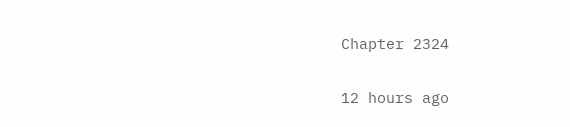Chapter 2324

12 hours ago